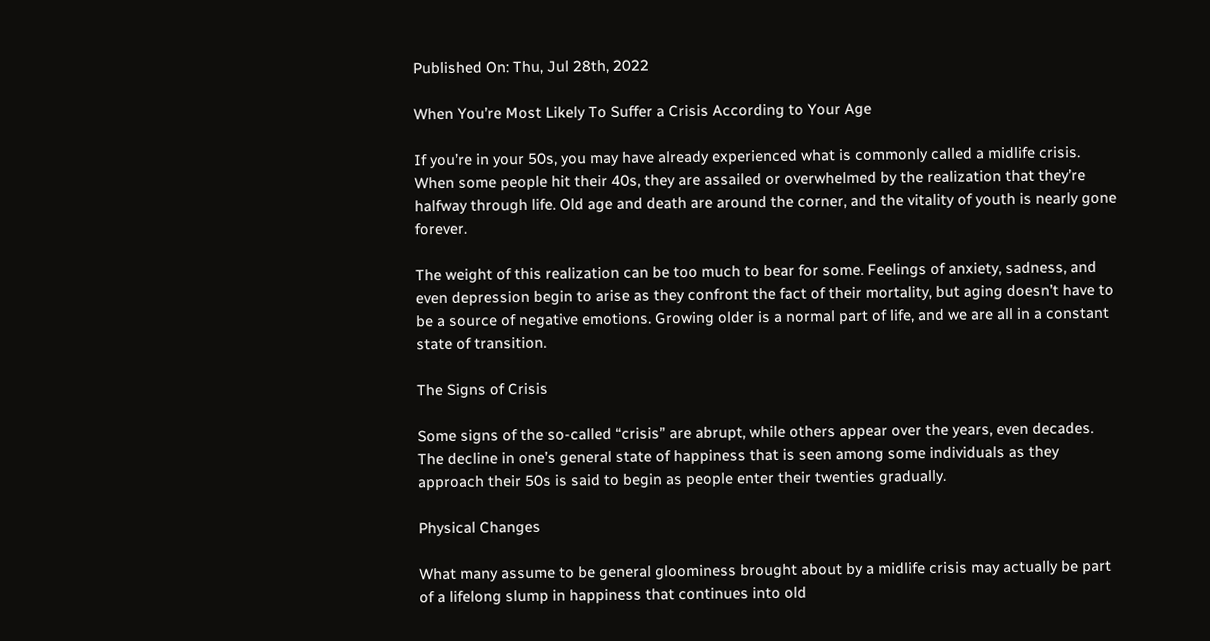Published On: Thu, Jul 28th, 2022

When You’re Most Likely To Suffer a Crisis According to Your Age

If you’re in your 50s, you may have already experienced what is commonly called a midlife crisis. When some people hit their 40s, they are assailed or overwhelmed by the realization that they’re halfway through life. Old age and death are around the corner, and the vitality of youth is nearly gone forever.

The weight of this realization can be too much to bear for some. Feelings of anxiety, sadness, and even depression begin to arise as they confront the fact of their mortality, but aging doesn’t have to be a source of negative emotions. Growing older is a normal part of life, and we are all in a constant state of transition.

The Signs of Crisis

Some signs of the so-called “crisis” are abrupt, while others appear over the years, even decades. The decline in one’s general state of happiness that is seen among some individuals as they approach their 50s is said to begin as people enter their twenties gradually.

Physical Changes

What many assume to be general gloominess brought about by a midlife crisis may actually be part of a lifelong slump in happiness that continues into old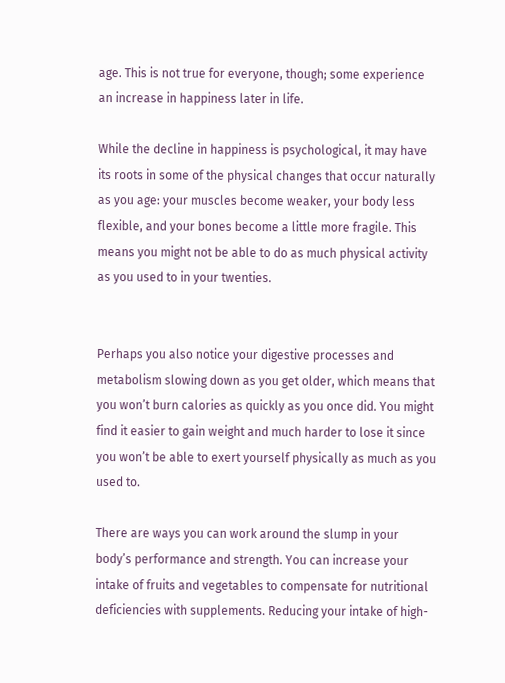age. This is not true for everyone, though; some experience an increase in happiness later in life.

While the decline in happiness is psychological, it may have its roots in some of the physical changes that occur naturally as you age: your muscles become weaker, your body less flexible, and your bones become a little more fragile. This means you might not be able to do as much physical activity as you used to in your twenties.


Perhaps you also notice your digestive processes and metabolism slowing down as you get older, which means that you won’t burn calories as quickly as you once did. You might find it easier to gain weight and much harder to lose it since you won’t be able to exert yourself physically as much as you used to.

There are ways you can work around the slump in your body’s performance and strength. You can increase your intake of fruits and vegetables to compensate for nutritional deficiencies with supplements. Reducing your intake of high-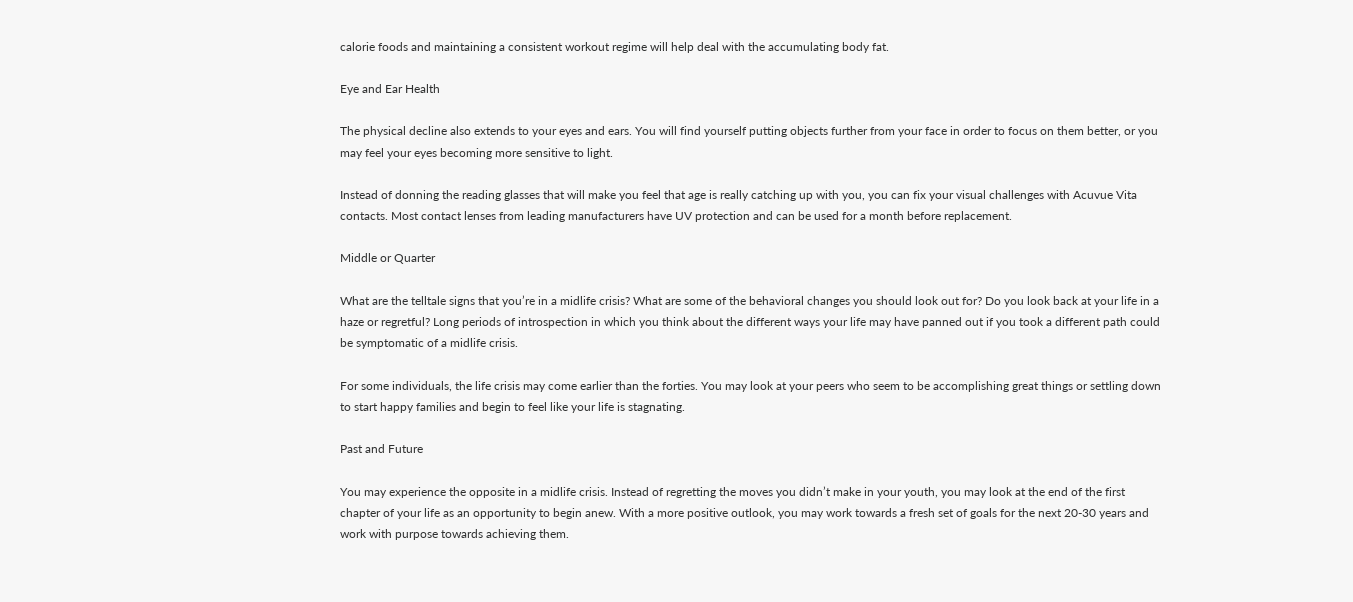calorie foods and maintaining a consistent workout regime will help deal with the accumulating body fat.

Eye and Ear Health

The physical decline also extends to your eyes and ears. You will find yourself putting objects further from your face in order to focus on them better, or you may feel your eyes becoming more sensitive to light.

Instead of donning the reading glasses that will make you feel that age is really catching up with you, you can fix your visual challenges with Acuvue Vita contacts. Most contact lenses from leading manufacturers have UV protection and can be used for a month before replacement.

Middle or Quarter

What are the telltale signs that you’re in a midlife crisis? What are some of the behavioral changes you should look out for? Do you look back at your life in a haze or regretful? Long periods of introspection in which you think about the different ways your life may have panned out if you took a different path could be symptomatic of a midlife crisis.

For some individuals, the life crisis may come earlier than the forties. You may look at your peers who seem to be accomplishing great things or settling down to start happy families and begin to feel like your life is stagnating.

Past and Future

You may experience the opposite in a midlife crisis. Instead of regretting the moves you didn’t make in your youth, you may look at the end of the first chapter of your life as an opportunity to begin anew. With a more positive outlook, you may work towards a fresh set of goals for the next 20-30 years and work with purpose towards achieving them.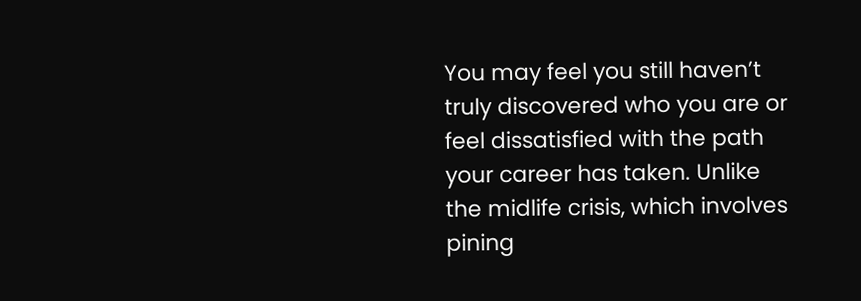You may feel you still haven’t truly discovered who you are or feel dissatisfied with the path your career has taken. Unlike the midlife crisis, which involves pining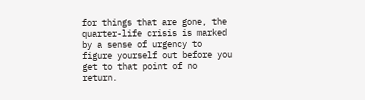for things that are gone, the quarter-life crisis is marked by a sense of urgency to figure yourself out before you get to that point of no return.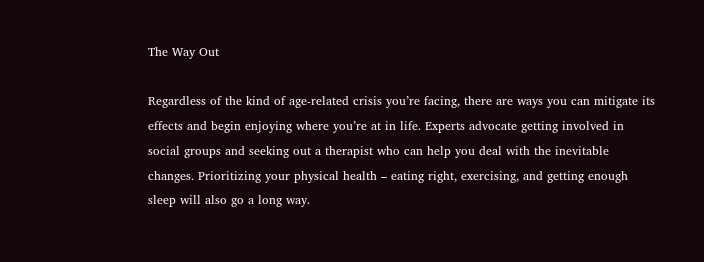The Way Out

Regardless of the kind of age-related crisis you’re facing, there are ways you can mitigate its effects and begin enjoying where you’re at in life. Experts advocate getting involved in social groups and seeking out a therapist who can help you deal with the inevitable changes. Prioritizing your physical health – eating right, exercising, and getting enough sleep will also go a long way.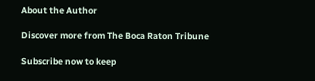About the Author

Discover more from The Boca Raton Tribune

Subscribe now to keep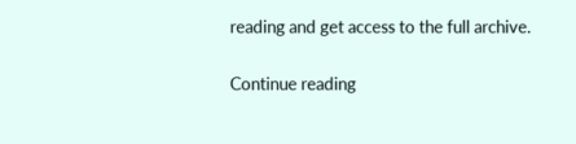reading and get access to the full archive.

Continue reading